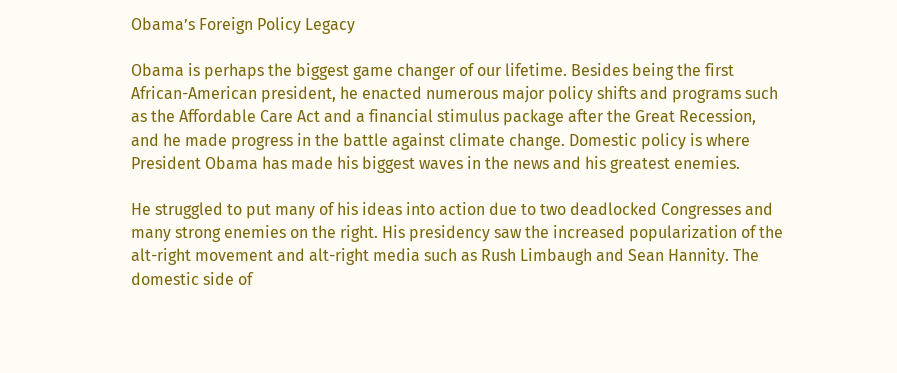Obama’s Foreign Policy Legacy

Obama is perhaps the biggest game changer of our lifetime. Besides being the first African-American president, he enacted numerous major policy shifts and programs such as the Affordable Care Act and a financial stimulus package after the Great Recession, and he made progress in the battle against climate change. Domestic policy is where President Obama has made his biggest waves in the news and his greatest enemies.

He struggled to put many of his ideas into action due to two deadlocked Congresses and many strong enemies on the right. His presidency saw the increased popularization of the alt-right movement and alt-right media such as Rush Limbaugh and Sean Hannity. The domestic side of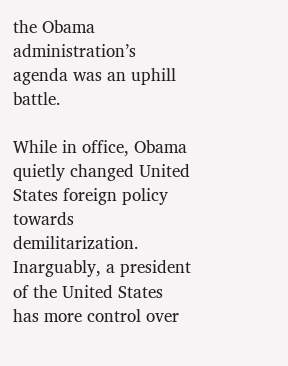the Obama administration’s agenda was an uphill battle.

While in office, Obama quietly changed United States foreign policy towards demilitarization. Inarguably, a president of the United States has more control over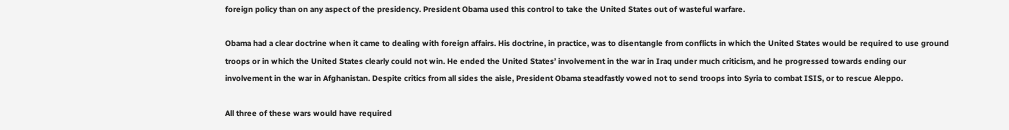foreign policy than on any aspect of the presidency. President Obama used this control to take the United States out of wasteful warfare.

Obama had a clear doctrine when it came to dealing with foreign affairs. His doctrine, in practice, was to disentangle from conflicts in which the United States would be required to use ground troops or in which the United States clearly could not win. He ended the United States’ involvement in the war in Iraq under much criticism, and he progressed towards ending our involvement in the war in Afghanistan. Despite critics from all sides the aisle, President Obama steadfastly vowed not to send troops into Syria to combat ISIS, or to rescue Aleppo.

All three of these wars would have required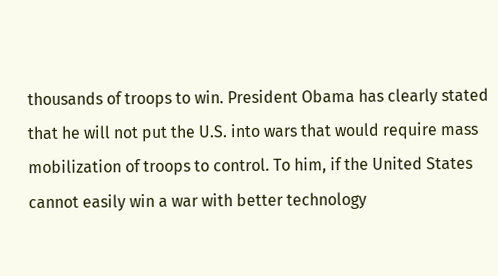thousands of troops to win. President Obama has clearly stated that he will not put the U.S. into wars that would require mass mobilization of troops to control. To him, if the United States cannot easily win a war with better technology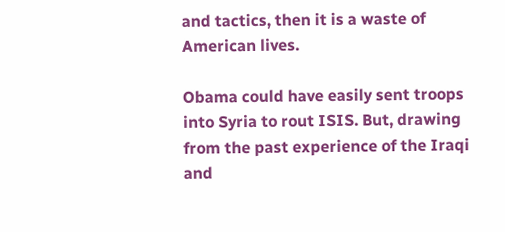and tactics, then it is a waste of American lives.

Obama could have easily sent troops into Syria to rout ISIS. But, drawing from the past experience of the Iraqi and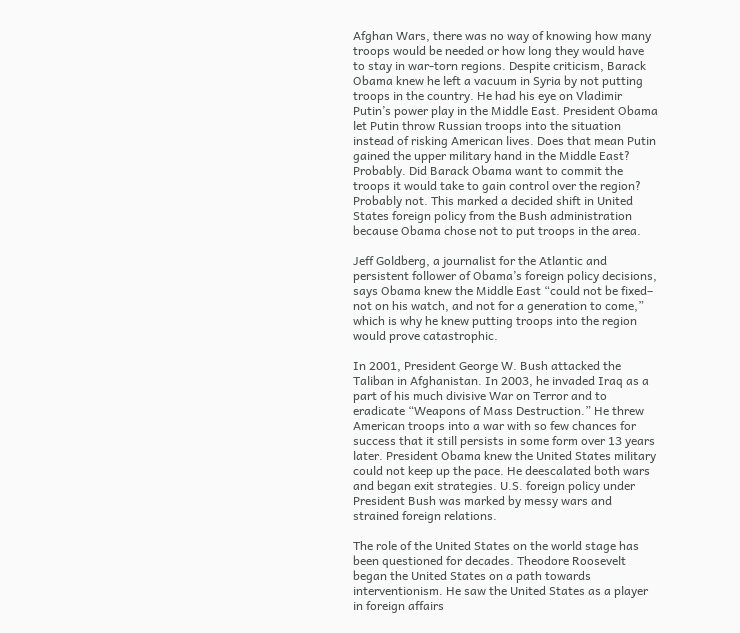Afghan Wars, there was no way of knowing how many troops would be needed or how long they would have to stay in war-torn regions. Despite criticism, Barack Obama knew he left a vacuum in Syria by not putting troops in the country. He had his eye on Vladimir Putin’s power play in the Middle East. President Obama let Putin throw Russian troops into the situation instead of risking American lives. Does that mean Putin gained the upper military hand in the Middle East? Probably. Did Barack Obama want to commit the troops it would take to gain control over the region? Probably not. This marked a decided shift in United States foreign policy from the Bush administration because Obama chose not to put troops in the area.

Jeff Goldberg, a journalist for the Atlantic and persistent follower of Obama’s foreign policy decisions, says Obama knew the Middle East “could not be fixed– not on his watch, and not for a generation to come,” which is why he knew putting troops into the region would prove catastrophic.

In 2001, President George W. Bush attacked the Taliban in Afghanistan. In 2003, he invaded Iraq as a part of his much divisive War on Terror and to eradicate “Weapons of Mass Destruction.” He threw American troops into a war with so few chances for success that it still persists in some form over 13 years later. President Obama knew the United States military could not keep up the pace. He deescalated both wars and began exit strategies. U.S. foreign policy under President Bush was marked by messy wars and strained foreign relations.

The role of the United States on the world stage has been questioned for decades. Theodore Roosevelt began the United States on a path towards interventionism. He saw the United States as a player in foreign affairs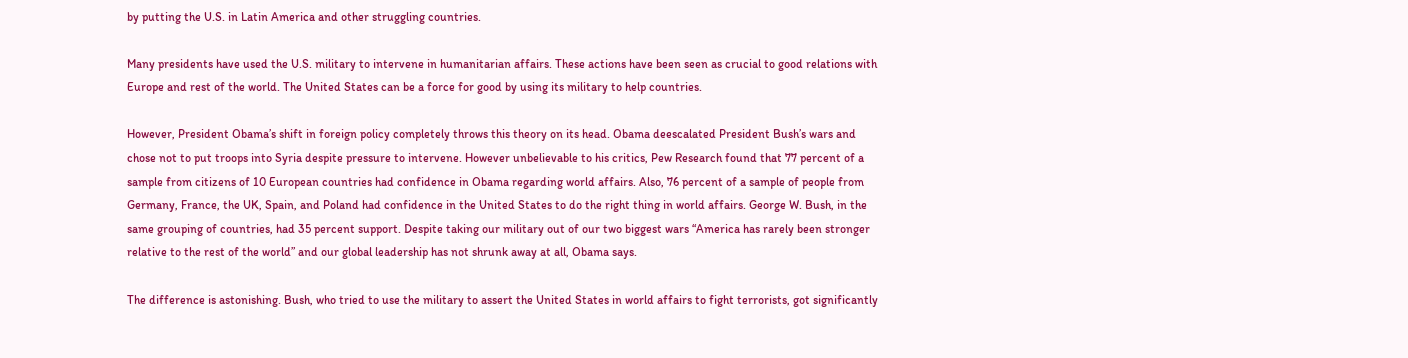by putting the U.S. in Latin America and other struggling countries.

Many presidents have used the U.S. military to intervene in humanitarian affairs. These actions have been seen as crucial to good relations with Europe and rest of the world. The United States can be a force for good by using its military to help countries.

However, President Obama’s shift in foreign policy completely throws this theory on its head. Obama deescalated President Bush’s wars and chose not to put troops into Syria despite pressure to intervene. However unbelievable to his critics, Pew Research found that 77 percent of a sample from citizens of 10 European countries had confidence in Obama regarding world affairs. Also, 76 percent of a sample of people from Germany, France, the UK, Spain, and Poland had confidence in the United States to do the right thing in world affairs. George W. Bush, in the same grouping of countries, had 35 percent support. Despite taking our military out of our two biggest wars “America has rarely been stronger relative to the rest of the world” and our global leadership has not shrunk away at all, Obama says.

The difference is astonishing. Bush, who tried to use the military to assert the United States in world affairs to fight terrorists, got significantly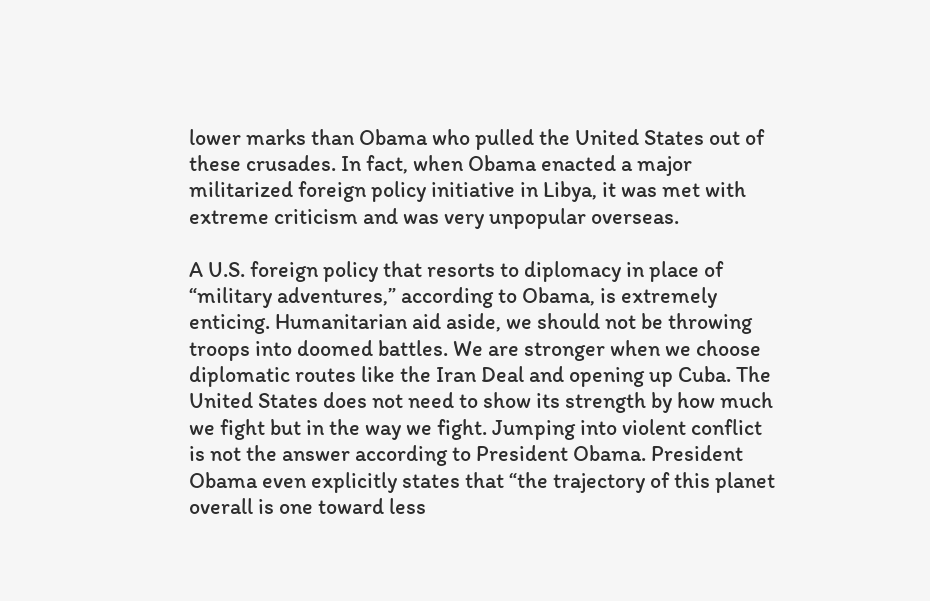lower marks than Obama who pulled the United States out of these crusades. In fact, when Obama enacted a major militarized foreign policy initiative in Libya, it was met with extreme criticism and was very unpopular overseas.

A U.S. foreign policy that resorts to diplomacy in place of “military adventures,” according to Obama, is extremely enticing. Humanitarian aid aside, we should not be throwing troops into doomed battles. We are stronger when we choose diplomatic routes like the Iran Deal and opening up Cuba. The United States does not need to show its strength by how much we fight but in the way we fight. Jumping into violent conflict is not the answer according to President Obama. President Obama even explicitly states that “the trajectory of this planet overall is one toward less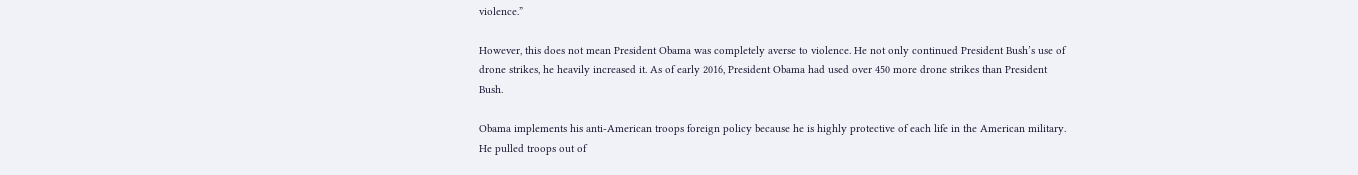violence.”

However, this does not mean President Obama was completely averse to violence. He not only continued President Bush’s use of drone strikes, he heavily increased it. As of early 2016, President Obama had used over 450 more drone strikes than President Bush.

Obama implements his anti-American troops foreign policy because he is highly protective of each life in the American military. He pulled troops out of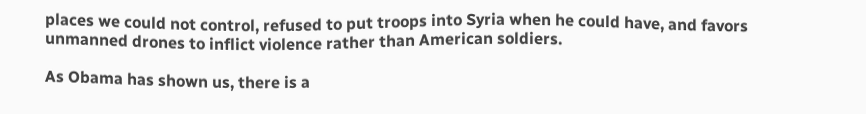places we could not control, refused to put troops into Syria when he could have, and favors unmanned drones to inflict violence rather than American soldiers.

As Obama has shown us, there is a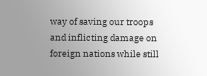way of saving our troops and inflicting damage on foreign nations while still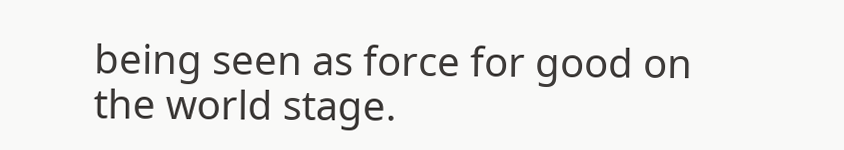being seen as force for good on the world stage.